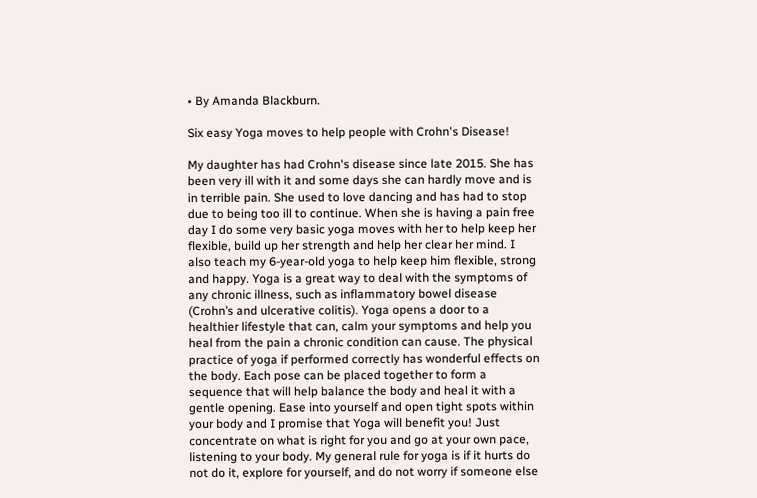• By Amanda Blackburn.

Six easy Yoga moves to help people with Crohn's Disease!

My daughter has had Crohn's disease since late 2015. She has been very ill with it and some days she can hardly move and is in terrible pain. She used to love dancing and has had to stop due to being too ill to continue. When she is having a pain free day I do some very basic yoga moves with her to help keep her flexible, build up her strength and help her clear her mind. I also teach my 6-year-old yoga to help keep him flexible, strong and happy. Yoga is a great way to deal with the symptoms of any chronic illness, such as inflammatory bowel disease (Crohn’s and ulcerative colitis). Yoga opens a door to a healthier lifestyle that can, calm your symptoms and help you heal from the pain a chronic condition can cause. The physical practice of yoga if performed correctly has wonderful effects on the body. Each pose can be placed together to form a sequence that will help balance the body and heal it with a gentle opening. Ease into yourself and open tight spots within your body and I promise that Yoga will benefit you! Just concentrate on what is right for you and go at your own pace, listening to your body. My general rule for yoga is if it hurts do not do it, explore for yourself, and do not worry if someone else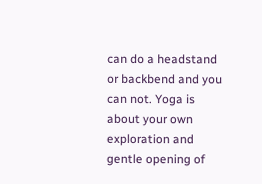can do a headstand or backbend and you can not. Yoga is about your own exploration and gentle opening of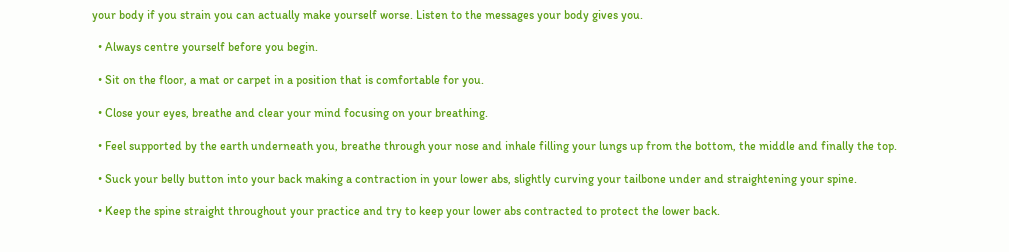your body if you strain you can actually make yourself worse. Listen to the messages your body gives you.

  • Always centre yourself before you begin.

  • Sit on the floor, a mat or carpet in a position that is comfortable for you.

  • Close your eyes, breathe and clear your mind focusing on your breathing.

  • Feel supported by the earth underneath you, breathe through your nose and inhale filling your lungs up from the bottom, the middle and finally the top.

  • Suck your belly button into your back making a contraction in your lower abs, slightly curving your tailbone under and straightening your spine.

  • Keep the spine straight throughout your practice and try to keep your lower abs contracted to protect the lower back.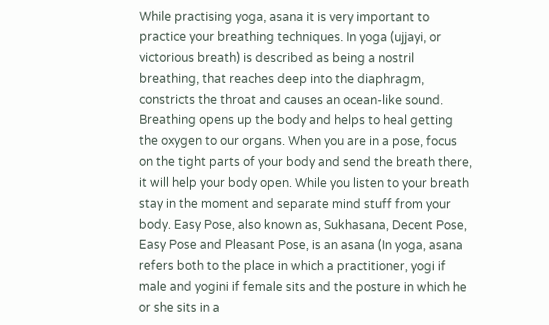While practising yoga, asana it is very important to practice your breathing techniques. In yoga (ujjayi, or victorious breath) is described as being a nostril breathing, that reaches deep into the diaphragm, constricts the throat and causes an ocean-like sound. Breathing opens up the body and helps to heal getting the oxygen to our organs. When you are in a pose, focus on the tight parts of your body and send the breath there, it will help your body open. While you listen to your breath stay in the moment and separate mind stuff from your body. Easy Pose, also known as, Sukhasana, Decent Pose, Easy Pose and Pleasant Pose, is an asana (In yoga, asana refers both to the place in which a practitioner, yogi if male and yogini if female sits and the posture in which he or she sits in a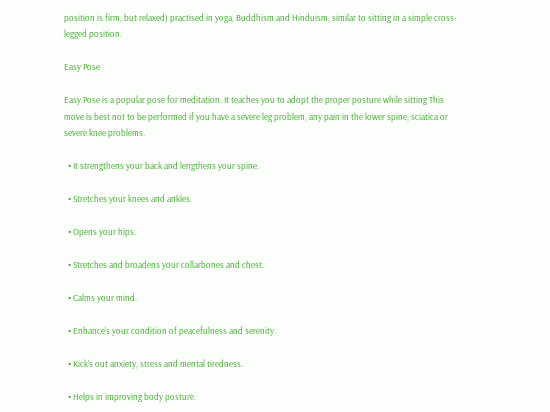position is firm, but relaxed) practised in yoga, Buddhism and Hinduism, similar to sitting in a simple cross-legged position.

Easy Pose

Easy Pose is a popular pose for meditation. It teaches you to adopt the proper posture while sitting This move is best not to be performed if you have a severe leg problem, any pain in the lower spine, sciatica or severe knee problems.

  • It strengthens your back and lengthens your spine.

  • Stretches your knees and ankles.

  • Opens your hips.

  • Stretches and broadens your collarbones and chest.

  • Calms your mind.

  • Enhance's your condition of peacefulness and serenity.

  • Kick's out anxiety, stress and mental tiredness.

  • Helps in improving body posture.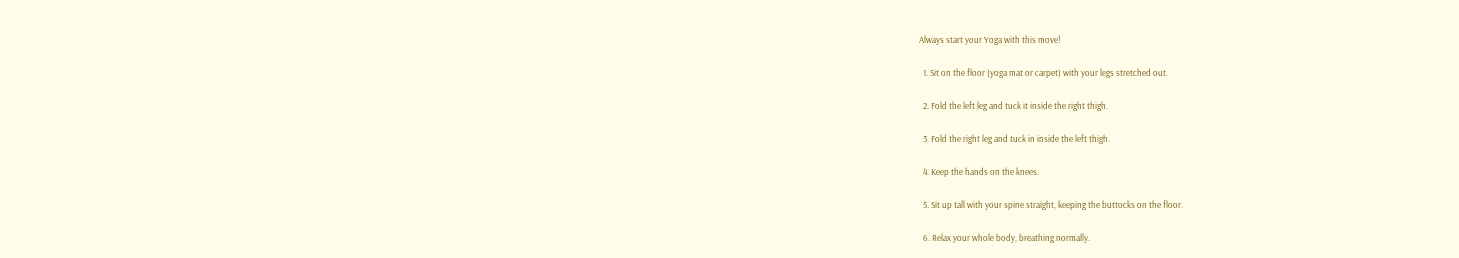Always start your Yoga with this move!

  1. Sit on the floor (yoga mat or carpet) with your legs stretched out.

  2. Fold the left leg and tuck it inside the right thigh.

  3. Fold the right leg and tuck in inside the left thigh.

  4. Keep the hands on the knees.

  5. Sit up tall with your spine straight, keeping the buttocks on the floor.

  6. Relax your whole body, breathing normally.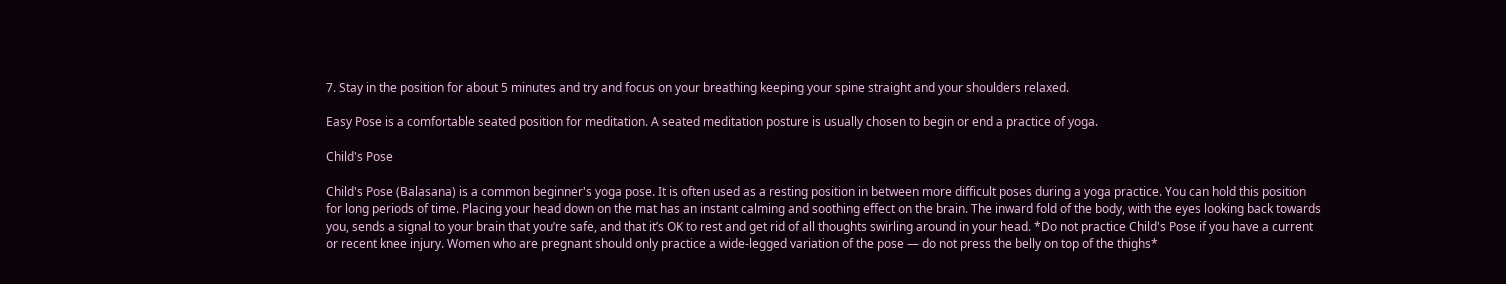7. Stay in the position for about 5 minutes and try and focus on your breathing keeping your spine straight and your shoulders relaxed.

Easy Pose is a comfortable seated position for meditation. A seated meditation posture is usually chosen to begin or end a practice of yoga.

Child's Pose

Child's Pose (Balasana) is a common beginner's yoga pose. It is often used as a resting position in between more difficult poses during a yoga practice. You can hold this position for long periods of time. Placing your head down on the mat has an instant calming and soothing effect on the brain. The inward fold of the body, with the eyes looking back towards you, sends a signal to your brain that you’re safe, and that it’s OK to rest and get rid of all thoughts swirling around in your head. *Do not practice Child's Pose if you have a current or recent knee injury. Women who are pregnant should only practice a wide-legged variation of the pose — do not press the belly on top of the thighs*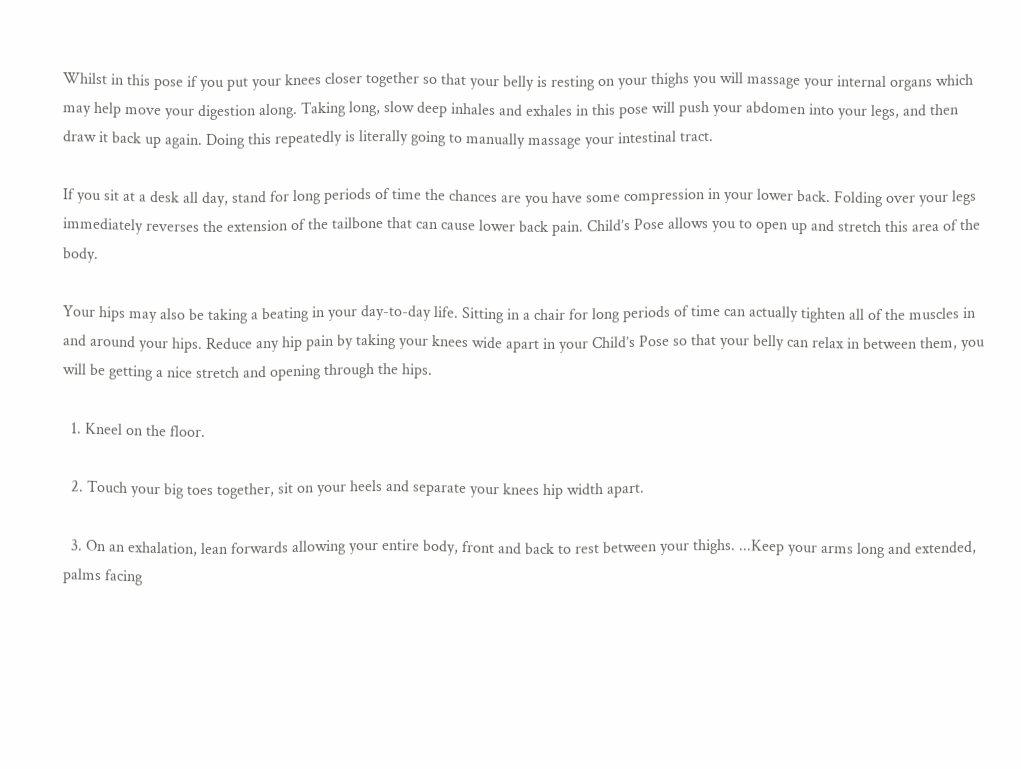Whilst in this pose if you put your knees closer together so that your belly is resting on your thighs you will massage your internal organs which may help move your digestion along. Taking long, slow deep inhales and exhales in this pose will push your abdomen into your legs, and then draw it back up again. Doing this repeatedly is literally going to manually massage your intestinal tract.

If you sit at a desk all day, stand for long periods of time the chances are you have some compression in your lower back. Folding over your legs immediately reverses the extension of the tailbone that can cause lower back pain. Child’s Pose allows you to open up and stretch this area of the body.

Your hips may also be taking a beating in your day-to-day life. Sitting in a chair for long periods of time can actually tighten all of the muscles in and around your hips. Reduce any hip pain by taking your knees wide apart in your Child’s Pose so that your belly can relax in between them, you will be getting a nice stretch and opening through the hips.

  1. Kneel on the floor.

  2. Touch your big toes together, sit on your heels and separate your knees hip width apart.

  3. On an exhalation, lean forwards allowing your entire body, front and back to rest between your thighs. ...Keep your arms long and extended, palms facing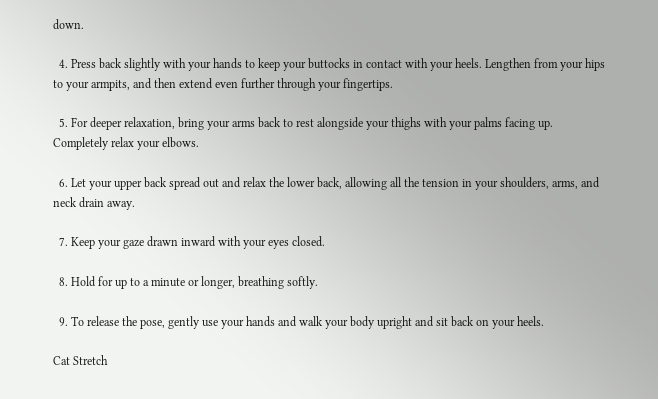down.

  4. Press back slightly with your hands to keep your buttocks in contact with your heels. Lengthen from your hips to your armpits, and then extend even further through your fingertips.

  5. For deeper relaxation, bring your arms back to rest alongside your thighs with your palms facing up. Completely relax your elbows.

  6. Let your upper back spread out and relax the lower back, allowing all the tension in your shoulders, arms, and neck drain away.

  7. Keep your gaze drawn inward with your eyes closed.

  8. Hold for up to a minute or longer, breathing softly.

  9. To release the pose, gently use your hands and walk your body upright and sit back on your heels.

Cat Stretch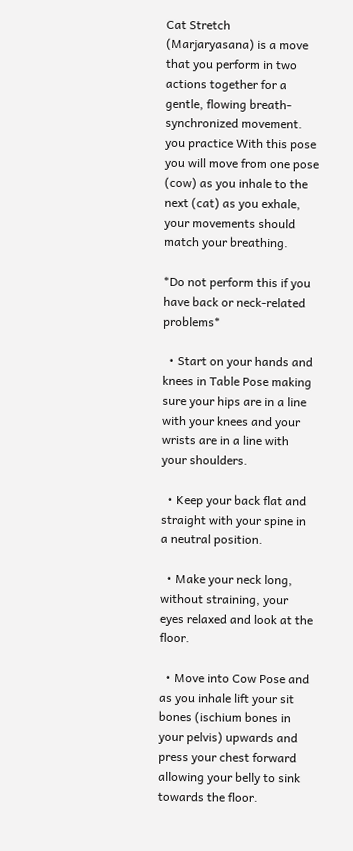Cat Stretch (Marjaryasana) is a move that you perform in two actions together for a gentle, flowing breath-synchronized movement. you practice With this pose you will move from one pose (cow) as you inhale to the next (cat) as you exhale, your movements should match your breathing.

*Do not perform this if you have back or neck-related problems*

  • Start on your hands and knees in Table Pose making sure your hips are in a line with your knees and your wrists are in a line with your shoulders.

  • Keep your back flat and straight with your spine in a neutral position.

  • Make your neck long, without straining, your eyes relaxed and look at the floor.

  • Move into Cow Pose and as you inhale lift your sit bones (ischium bones in your pelvis) upwards and press your chest forward allowing your belly to sink towards the floor.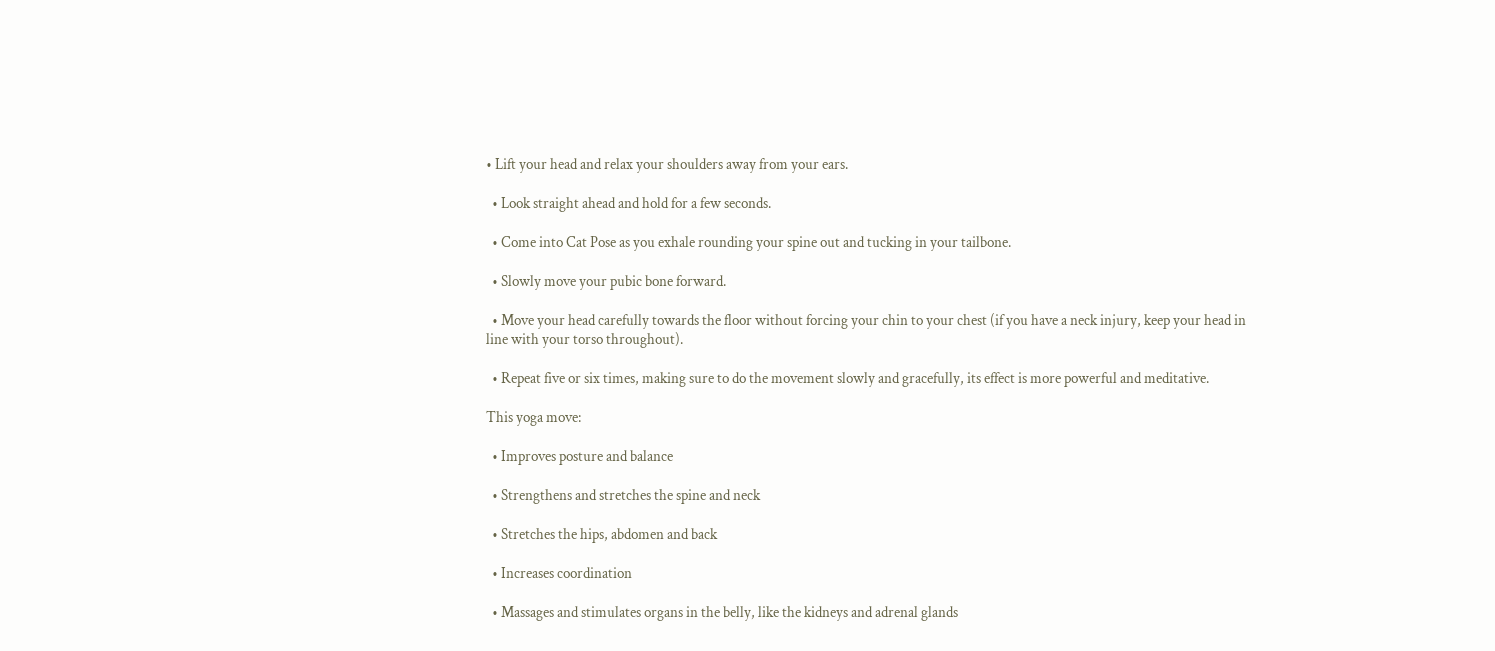• Lift your head and relax your shoulders away from your ears.

  • Look straight ahead and hold for a few seconds.

  • Come into Cat Pose as you exhale rounding your spine out and tucking in your tailbone.

  • Slowly move your pubic bone forward.

  • Move your head carefully towards the floor without forcing your chin to your chest (if you have a neck injury, keep your head in line with your torso throughout).

  • Repeat five or six times, making sure to do the movement slowly and gracefully, its effect is more powerful and meditative.

This yoga move:

  • Improves posture and balance

  • Strengthens and stretches the spine and neck

  • Stretches the hips, abdomen and back

  • Increases coordination

  • Massages and stimulates organs in the belly, like the kidneys and adrenal glands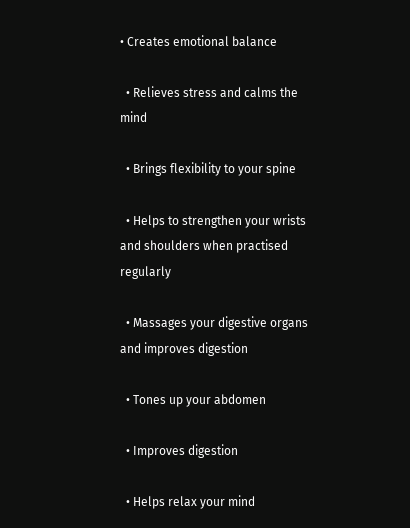• Creates emotional balance

  • Relieves stress and calms the mind

  • Brings flexibility to your spine

  • Helps to strengthen your wrists and shoulders when practised regularly

  • Massages your digestive organs and improves digestion

  • Tones up your abdomen

  • Improves digestion

  • Helps relax your mind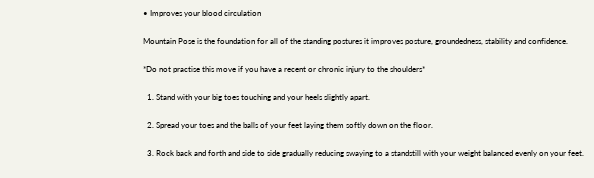• Improves your blood circulation

Mountain Pose is the foundation for all of the standing postures it improves posture, groundedness, stability and confidence.

*Do not practise this move if you have a recent or chronic injury to the shoulders*

  1. Stand with your big toes touching and your heels slightly apart.

  2. Spread your toes and the balls of your feet laying them softly down on the floor.

  3. Rock back and forth and side to side gradually reducing swaying to a standstill with your weight balanced evenly on your feet.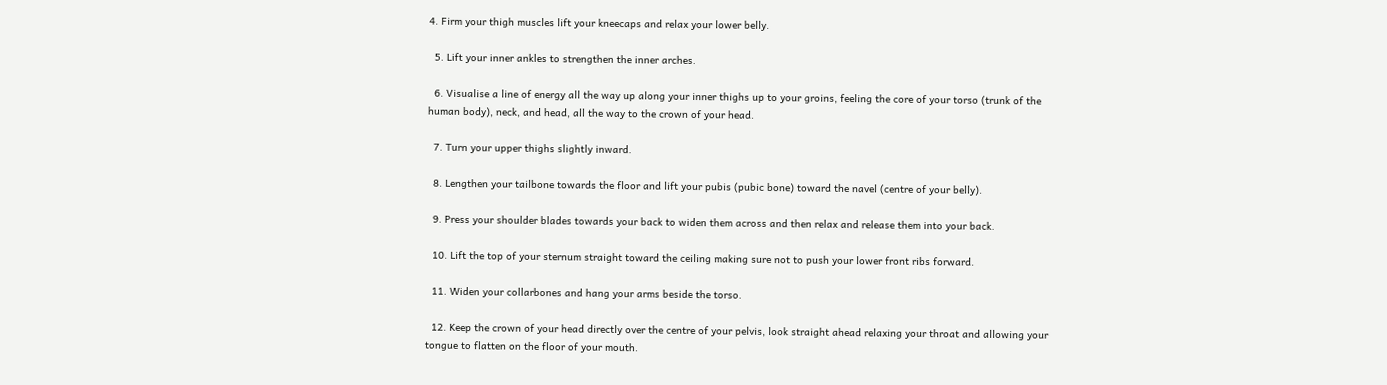4. Firm your thigh muscles lift your kneecaps and relax your lower belly.

  5. Lift your inner ankles to strengthen the inner arches.

  6. Visualise a line of energy all the way up along your inner thighs up to your groins, feeling the core of your torso (trunk of the human body), neck, and head, all the way to the crown of your head.

  7. Turn your upper thighs slightly inward.

  8. Lengthen your tailbone towards the floor and lift your pubis (pubic bone) toward the navel (centre of your belly).

  9. Press your shoulder blades towards your back to widen them across and then relax and release them into your back.

  10. Lift the top of your sternum straight toward the ceiling making sure not to push your lower front ribs forward.

  11. Widen your collarbones and hang your arms beside the torso.

  12. Keep the crown of your head directly over the centre of your pelvis, look straight ahead relaxing your throat and allowing your tongue to flatten on the floor of your mouth.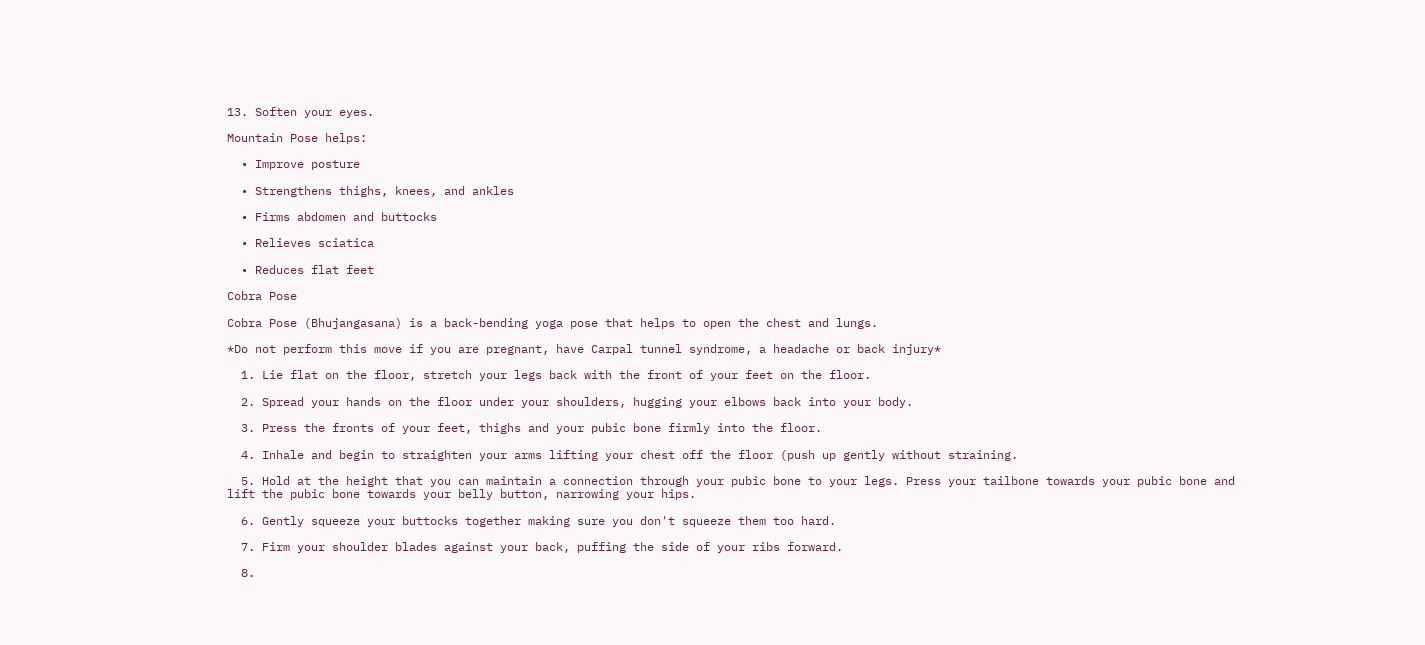13. Soften your eyes.

Mountain Pose helps:

  • Improve posture

  • Strengthens thighs, knees, and ankles

  • Firms abdomen and buttocks

  • Relieves sciatica

  • Reduces flat feet

Cobra Pose

Cobra Pose (Bhujangasana) is a back-bending yoga pose that helps to open the chest and lungs.

*Do not perform this move if you are pregnant, have Carpal tunnel syndrome, a headache or back injury*

  1. Lie flat on the floor, stretch your legs back with the front of your feet on the floor.

  2. Spread your hands on the floor under your shoulders, hugging your elbows back into your body.

  3. Press the fronts of your feet, thighs and your pubic bone firmly into the floor.

  4. Inhale and begin to straighten your arms lifting your chest off the floor (push up gently without straining.

  5. Hold at the height that you can maintain a connection through your pubic bone to your legs. Press your tailbone towards your pubic bone and lift the pubic bone towards your belly button, narrowing your hips.

  6. Gently squeeze your buttocks together making sure you don't squeeze them too hard.

  7. Firm your shoulder blades against your back, puffing the side of your ribs forward.

  8.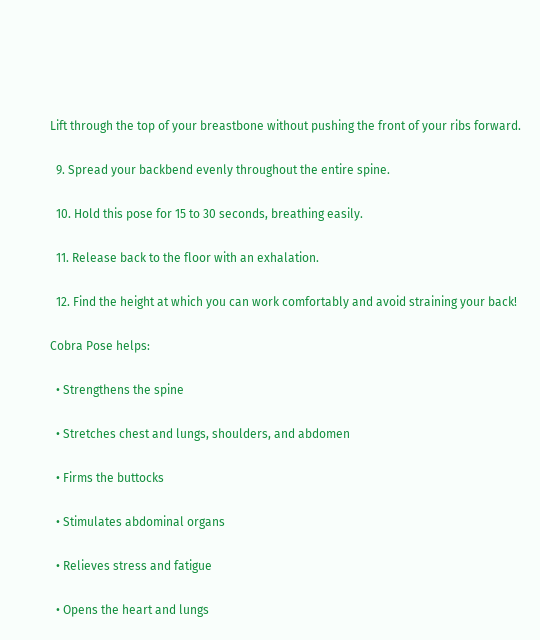Lift through the top of your breastbone without pushing the front of your ribs forward.

  9. Spread your backbend evenly throughout the entire spine.

  10. Hold this pose for 15 to 30 seconds, breathing easily.

  11. Release back to the floor with an exhalation.

  12. Find the height at which you can work comfortably and avoid straining your back!

Cobra Pose helps:

  • Strengthens the spine

  • Stretches chest and lungs, shoulders, and abdomen

  • Firms the buttocks

  • Stimulates abdominal organs

  • Relieves stress and fatigue

  • Opens the heart and lungs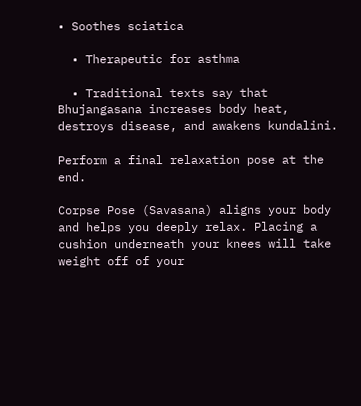• Soothes sciatica

  • Therapeutic for asthma

  • Traditional texts say that Bhujangasana increases body heat, destroys disease, and awakens kundalini.

Perform a final relaxation pose at the end.

Corpse Pose (Savasana) aligns your body and helps you deeply relax. Placing a cushion underneath your knees will take weight off of your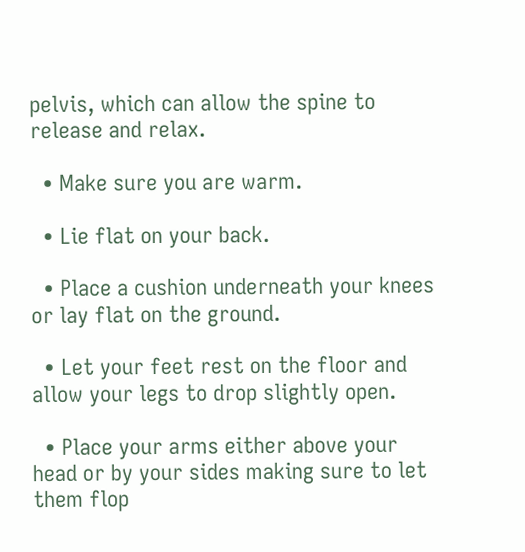pelvis, which can allow the spine to release and relax.

  • Make sure you are warm.

  • Lie flat on your back.

  • Place a cushion underneath your knees or lay flat on the ground.

  • Let your feet rest on the floor and allow your legs to drop slightly open.

  • Place your arms either above your head or by your sides making sure to let them flop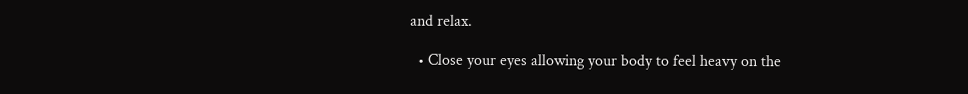and relax.

  • Close your eyes allowing your body to feel heavy on the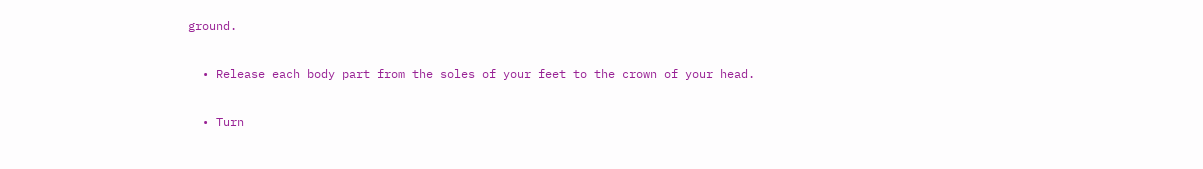ground.

  • Release each body part from the soles of your feet to the crown of your head.

  • Turn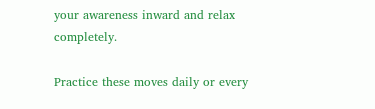your awareness inward and relax completely.

Practice these moves daily or every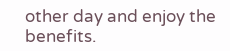other day and enjoy the benefits.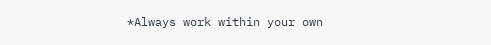*Always work within your own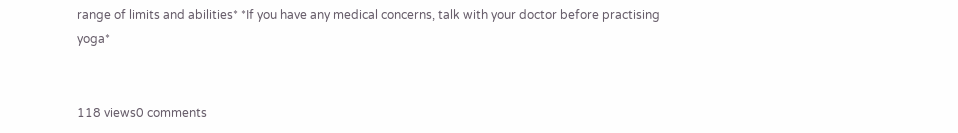range of limits and abilities* *If you have any medical concerns, talk with your doctor before practising yoga*


118 views0 comments